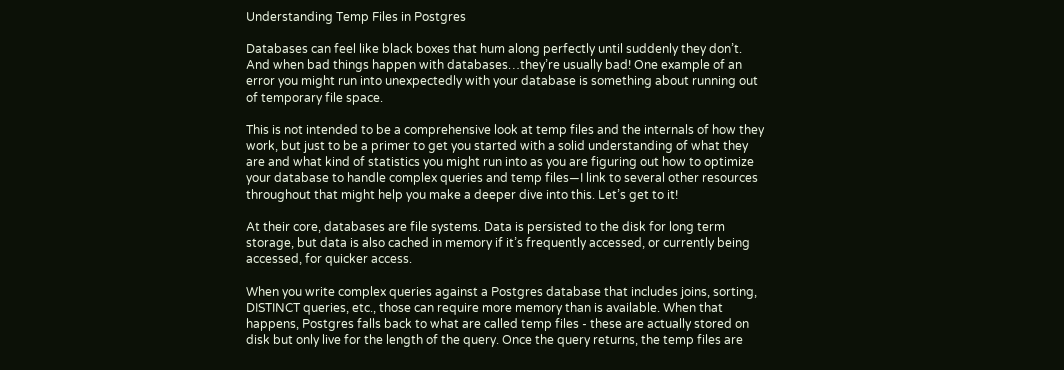Understanding Temp Files in Postgres

Databases can feel like black boxes that hum along perfectly until suddenly they don’t. And when bad things happen with databases…they’re usually bad! One example of an error you might run into unexpectedly with your database is something about running out of temporary file space.

This is not intended to be a comprehensive look at temp files and the internals of how they work, but just to be a primer to get you started with a solid understanding of what they are and what kind of statistics you might run into as you are figuring out how to optimize your database to handle complex queries and temp files—I link to several other resources throughout that might help you make a deeper dive into this. Let’s get to it!

At their core, databases are file systems. Data is persisted to the disk for long term storage, but data is also cached in memory if it’s frequently accessed, or currently being accessed, for quicker access.

When you write complex queries against a Postgres database that includes joins, sorting, DISTINCT queries, etc., those can require more memory than is available. When that happens, Postgres falls back to what are called temp files - these are actually stored on disk but only live for the length of the query. Once the query returns, the temp files are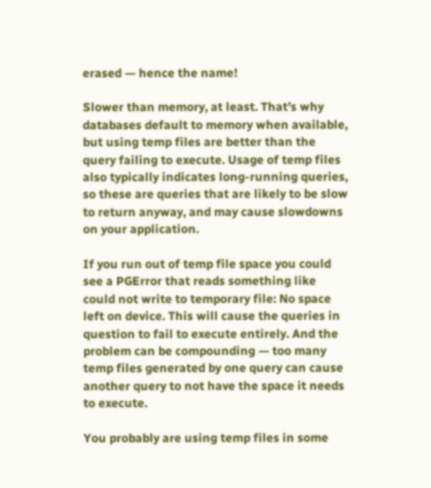erased — hence the name!

Slower than memory, at least. That’s why databases default to memory when available, but using temp files are better than the query failing to execute. Usage of temp files also typically indicates long-running queries, so these are queries that are likely to be slow to return anyway, and may cause slowdowns on your application.

If you run out of temp file space you could see a PGError that reads something like could not write to temporary file: No space left on device. This will cause the queries in question to fail to execute entirely. And the problem can be compounding — too many temp files generated by one query can cause another query to not have the space it needs to execute.

You probably are using temp files in some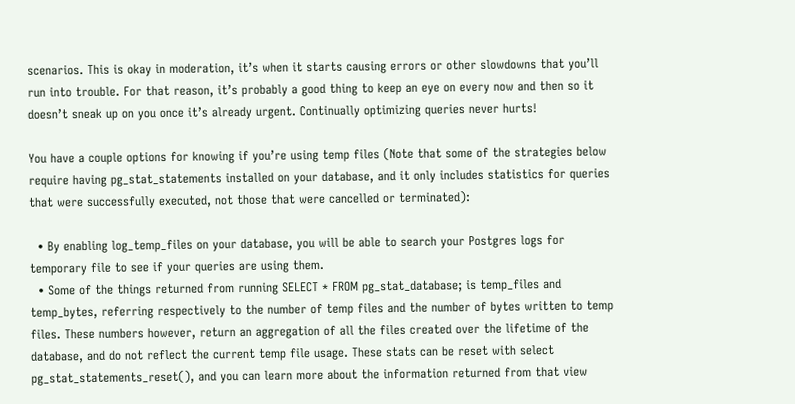scenarios. This is okay in moderation, it’s when it starts causing errors or other slowdowns that you’ll run into trouble. For that reason, it’s probably a good thing to keep an eye on every now and then so it doesn’t sneak up on you once it’s already urgent. Continually optimizing queries never hurts!

You have a couple options for knowing if you’re using temp files (Note that some of the strategies below require having pg_stat_statements installed on your database, and it only includes statistics for queries that were successfully executed, not those that were cancelled or terminated):

  • By enabling log_temp_files on your database, you will be able to search your Postgres logs for temporary file to see if your queries are using them.
  • Some of the things returned from running SELECT * FROM pg_stat_database; is temp_files and temp_bytes, referring respectively to the number of temp files and the number of bytes written to temp files. These numbers however, return an aggregation of all the files created over the lifetime of the database, and do not reflect the current temp file usage. These stats can be reset with select pg_stat_statements_reset(), and you can learn more about the information returned from that view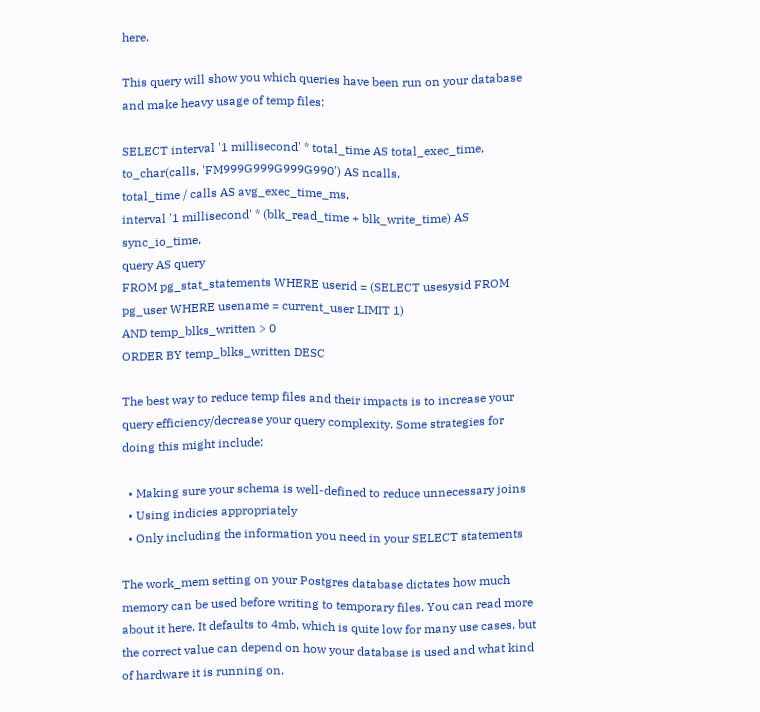here.

This query will show you which queries have been run on your database and make heavy usage of temp files:

SELECT interval '1 millisecond' * total_time AS total_exec_time,
to_char(calls, 'FM999G999G999G990') AS ncalls,
total_time / calls AS avg_exec_time_ms,
interval '1 millisecond' * (blk_read_time + blk_write_time) AS sync_io_time,
query AS query
FROM pg_stat_statements WHERE userid = (SELECT usesysid FROM pg_user WHERE usename = current_user LIMIT 1)
AND temp_blks_written > 0
ORDER BY temp_blks_written DESC

The best way to reduce temp files and their impacts is to increase your query efficiency/decrease your query complexity. Some strategies for doing this might include:

  • Making sure your schema is well-defined to reduce unnecessary joins
  • Using indicies appropriately
  • Only including the information you need in your SELECT statements

The work_mem setting on your Postgres database dictates how much memory can be used before writing to temporary files. You can read more about it here. It defaults to 4mb, which is quite low for many use cases, but the correct value can depend on how your database is used and what kind of hardware it is running on.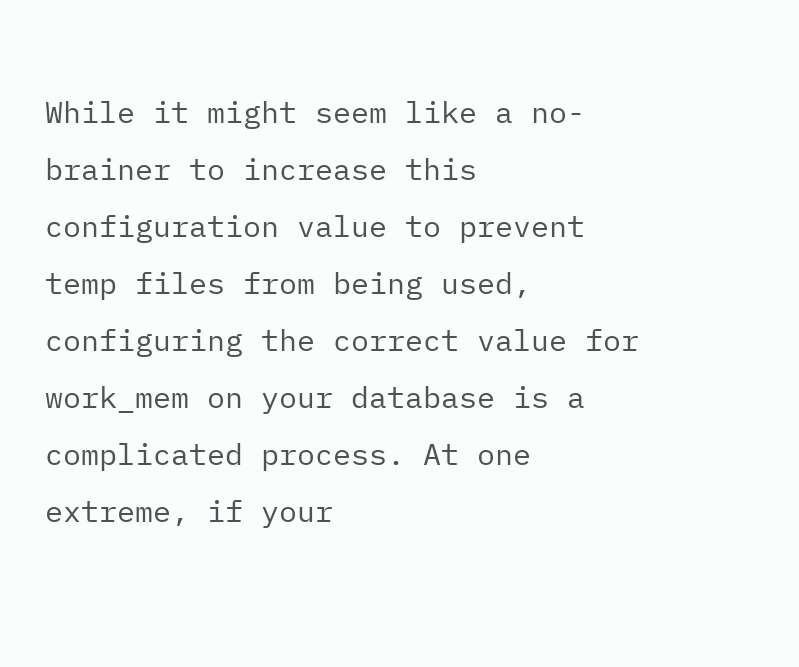While it might seem like a no-brainer to increase this configuration value to prevent temp files from being used, configuring the correct value for work_mem on your database is a complicated process. At one extreme, if your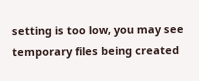setting is too low, you may see temporary files being created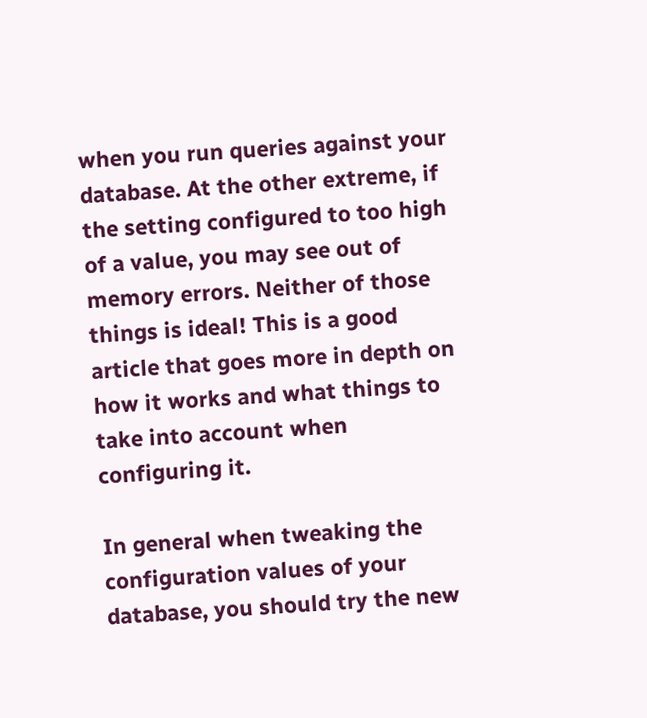when you run queries against your database. At the other extreme, if the setting configured to too high of a value, you may see out of memory errors. Neither of those things is ideal! This is a good article that goes more in depth on how it works and what things to take into account when configuring it.

In general when tweaking the configuration values of your database, you should try the new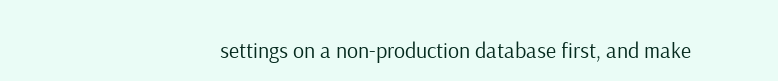settings on a non-production database first, and make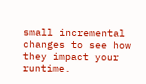small incremental changes to see how they impact your runtime.